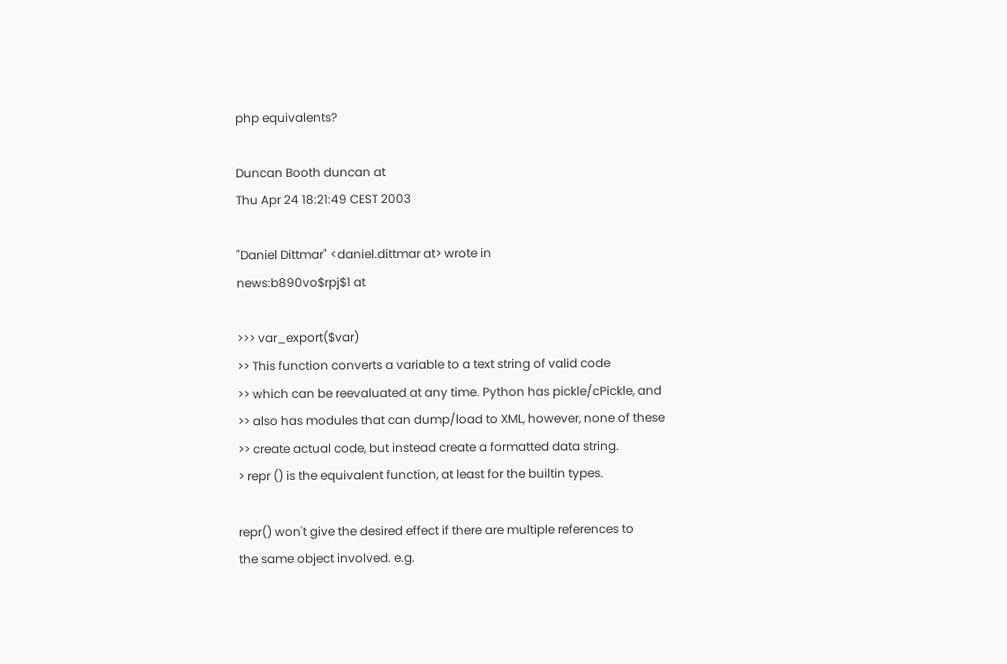php equivalents?

Duncan Booth duncan at
Thu Apr 24 18:21:49 CEST 2003

"Daniel Dittmar" <daniel.dittmar at> wrote in
news:b890vo$rpj$1 at

>>> var_export($var)
>> This function converts a variable to a text string of valid code
>> which can be reevaluated at any time. Python has pickle/cPickle, and
>> also has modules that can dump/load to XML, however, none of these
>> create actual code, but instead create a formatted data string.
> repr () is the equivalent function, at least for the builtin types.

repr() won't give the desired effect if there are multiple references to
the same object involved. e.g.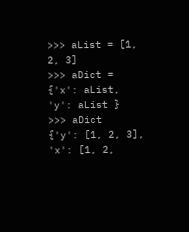>>> aList = [1, 2, 3]
>>> aDict = {'x': aList, 'y': aList }
>>> aDict
{'y': [1, 2, 3], 'x': [1, 2,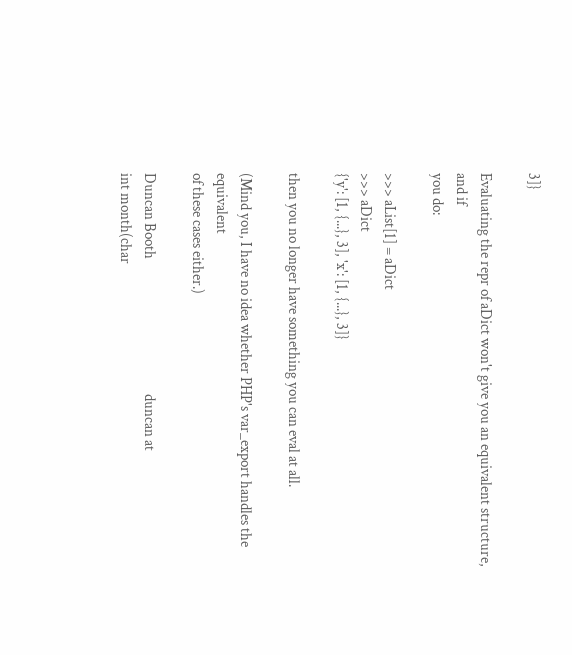3]}

Evaluating the repr of aDict won't give you an equivalent structure, and if
you do:

>>> aList[1] = aDict
>>> aDict
{'y': [1, {...}, 3], 'x': [1, {...}, 3]}

then you no longer have something you can eval at all.

(Mind you, I have no idea whether PHP's var_export handles the equivalent
of these cases either.)

Duncan Booth                                             duncan at
int month(char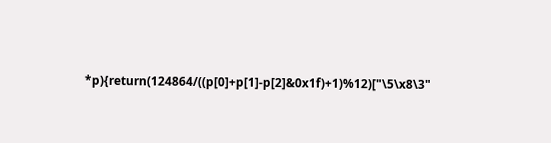*p){return(124864/((p[0]+p[1]-p[2]&0x1f)+1)%12)["\5\x8\3"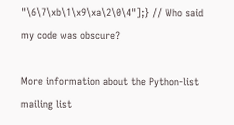"\6\7\xb\1\x9\xa\2\0\4"];} // Who said my code was obscure?

More information about the Python-list mailing list